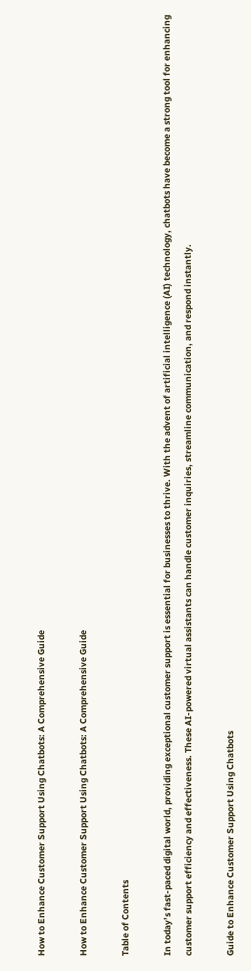How to Enhance Customer Support Using Chatbots: A Comprehensive Guide

How to Enhance Customer Support Using Chatbots: A Comprehensive Guide

Table of Contents

In today’s fast-paced digital world, providing exceptional customer support is essential for businesses to thrive. With the advent of artificial intelligence (AI) technology, chatbots have become a strong tool for enhancing customer support efficiency and effectiveness. These AI-powered virtual assistants can handle customer inquiries, streamline communication, and respond instantly.

Guide to Enhance Customer Support Using Chatbots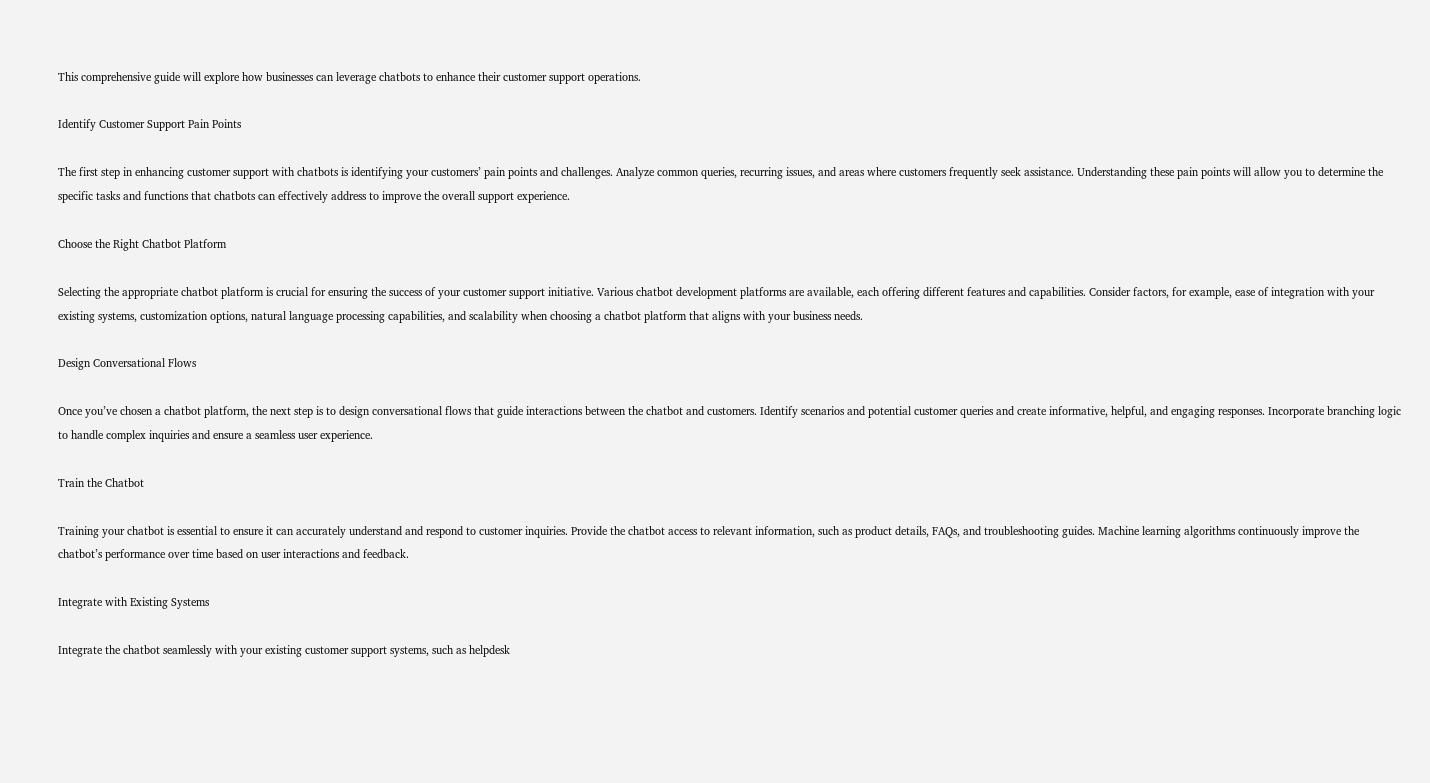This comprehensive guide will explore how businesses can leverage chatbots to enhance their customer support operations.

Identify Customer Support Pain Points

The first step in enhancing customer support with chatbots is identifying your customers’ pain points and challenges. Analyze common queries, recurring issues, and areas where customers frequently seek assistance. Understanding these pain points will allow you to determine the specific tasks and functions that chatbots can effectively address to improve the overall support experience.

Choose the Right Chatbot Platform

Selecting the appropriate chatbot platform is crucial for ensuring the success of your customer support initiative. Various chatbot development platforms are available, each offering different features and capabilities. Consider factors, for example, ease of integration with your existing systems, customization options, natural language processing capabilities, and scalability when choosing a chatbot platform that aligns with your business needs.

Design Conversational Flows

Once you’ve chosen a chatbot platform, the next step is to design conversational flows that guide interactions between the chatbot and customers. Identify scenarios and potential customer queries and create informative, helpful, and engaging responses. Incorporate branching logic to handle complex inquiries and ensure a seamless user experience.

Train the Chatbot

Training your chatbot is essential to ensure it can accurately understand and respond to customer inquiries. Provide the chatbot access to relevant information, such as product details, FAQs, and troubleshooting guides. Machine learning algorithms continuously improve the chatbot’s performance over time based on user interactions and feedback.

Integrate with Existing Systems

Integrate the chatbot seamlessly with your existing customer support systems, such as helpdesk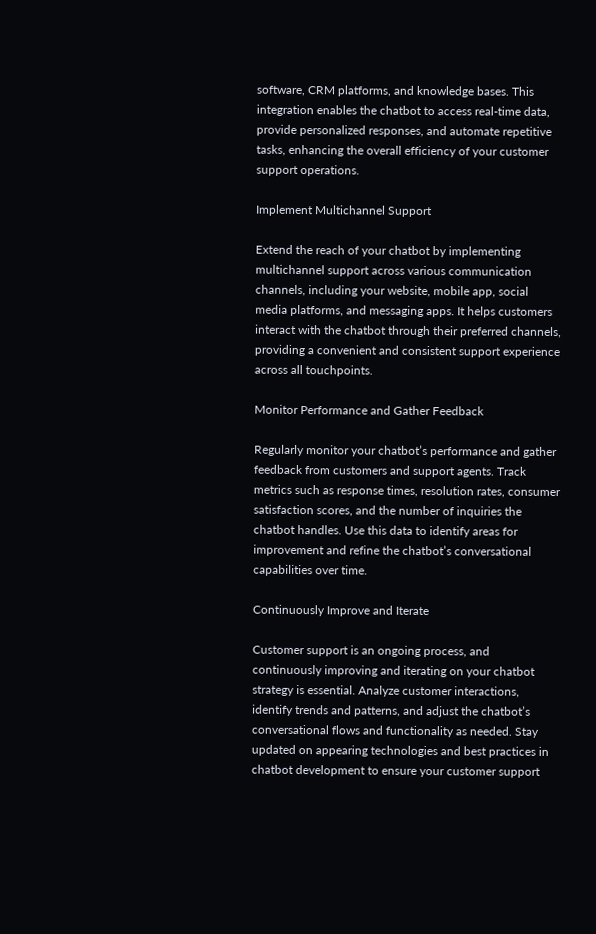software, CRM platforms, and knowledge bases. This integration enables the chatbot to access real-time data, provide personalized responses, and automate repetitive tasks, enhancing the overall efficiency of your customer support operations.

Implement Multichannel Support

Extend the reach of your chatbot by implementing multichannel support across various communication channels, including your website, mobile app, social media platforms, and messaging apps. It helps customers interact with the chatbot through their preferred channels, providing a convenient and consistent support experience across all touchpoints.

Monitor Performance and Gather Feedback

Regularly monitor your chatbot’s performance and gather feedback from customers and support agents. Track metrics such as response times, resolution rates, consumer satisfaction scores, and the number of inquiries the chatbot handles. Use this data to identify areas for improvement and refine the chatbot’s conversational capabilities over time.

Continuously Improve and Iterate

Customer support is an ongoing process, and continuously improving and iterating on your chatbot strategy is essential. Analyze customer interactions, identify trends and patterns, and adjust the chatbot’s conversational flows and functionality as needed. Stay updated on appearing technologies and best practices in chatbot development to ensure your customer support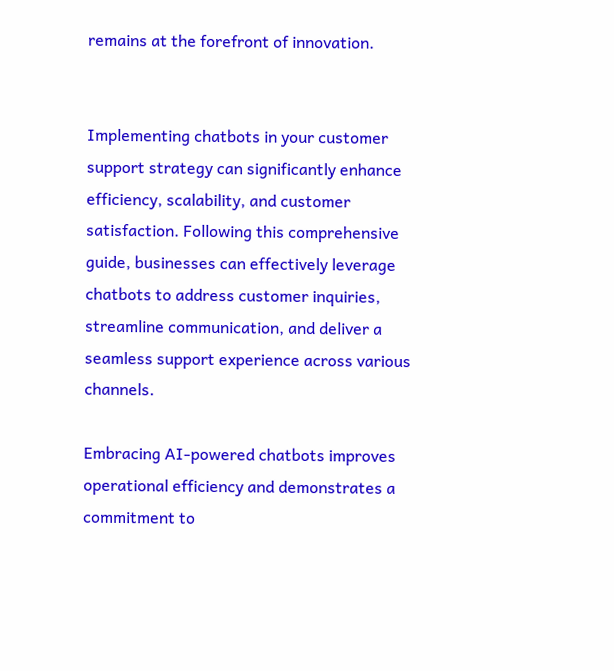remains at the forefront of innovation.


Implementing chatbots in your customer support strategy can significantly enhance efficiency, scalability, and customer satisfaction. Following this comprehensive guide, businesses can effectively leverage chatbots to address customer inquiries, streamline communication, and deliver a seamless support experience across various channels.

Embracing AI-powered chatbots improves operational efficiency and demonstrates a commitment to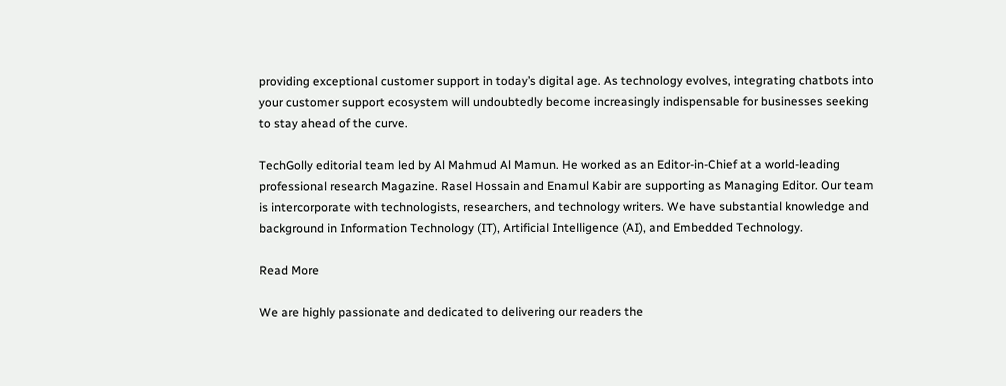providing exceptional customer support in today’s digital age. As technology evolves, integrating chatbots into your customer support ecosystem will undoubtedly become increasingly indispensable for businesses seeking to stay ahead of the curve.

TechGolly editorial team led by Al Mahmud Al Mamun. He worked as an Editor-in-Chief at a world-leading professional research Magazine. Rasel Hossain and Enamul Kabir are supporting as Managing Editor. Our team is intercorporate with technologists, researchers, and technology writers. We have substantial knowledge and background in Information Technology (IT), Artificial Intelligence (AI), and Embedded Technology.

Read More

We are highly passionate and dedicated to delivering our readers the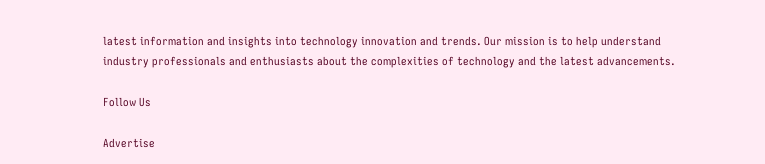latest information and insights into technology innovation and trends. Our mission is to help understand industry professionals and enthusiasts about the complexities of technology and the latest advancements.

Follow Us

Advertise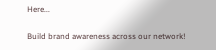Here...

Build brand awareness across our network!